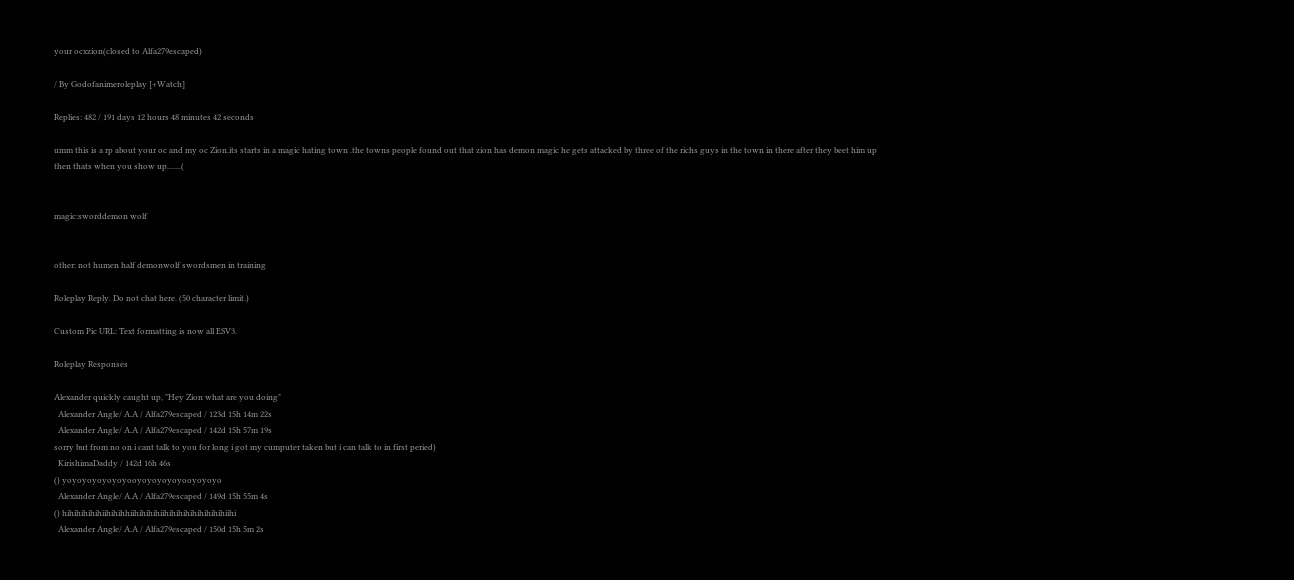your ocxzion(closed to Alfa279escaped)

/ By Godofanimeroleplay [+Watch]

Replies: 482 / 191 days 12 hours 48 minutes 42 seconds

umm this is a rp about your oc and my oc Zion.its starts in a magic hating town .the towns people found out that zion has demon magic he gets attacked by three of the richs guys in the town in there after they beet him up then thats when you show up.......(


magic:sworddemon wolf


other: not humen half demonwolf swordsmen in training

Roleplay Reply. Do not chat here. (50 character limit.)

Custom Pic URL: Text formatting is now all ESV3.

Roleplay Responses

Alexander quickly caught up, "Hey Zion what are you doing"
  Alexander Angle/ A.A / Alfa279escaped / 123d 15h 14m 22s
  Alexander Angle/ A.A / Alfa279escaped / 142d 15h 57m 19s
sorry but from no on i cant talk to you for long i got my cumputer taken but i can talk to in first peried)
  KirishimaDaddy / 142d 16h 46s
() yoyoyoyoyoyoyooyoyoyoyoyooyoyoyo
  Alexander Angle/ A.A / Alfa279escaped / 149d 15h 55m 4s
() hihihihihihiihihihhiihihihihiihihihihihihihihihiihi
  Alexander Angle/ A.A / Alfa279escaped / 150d 15h 5m 2s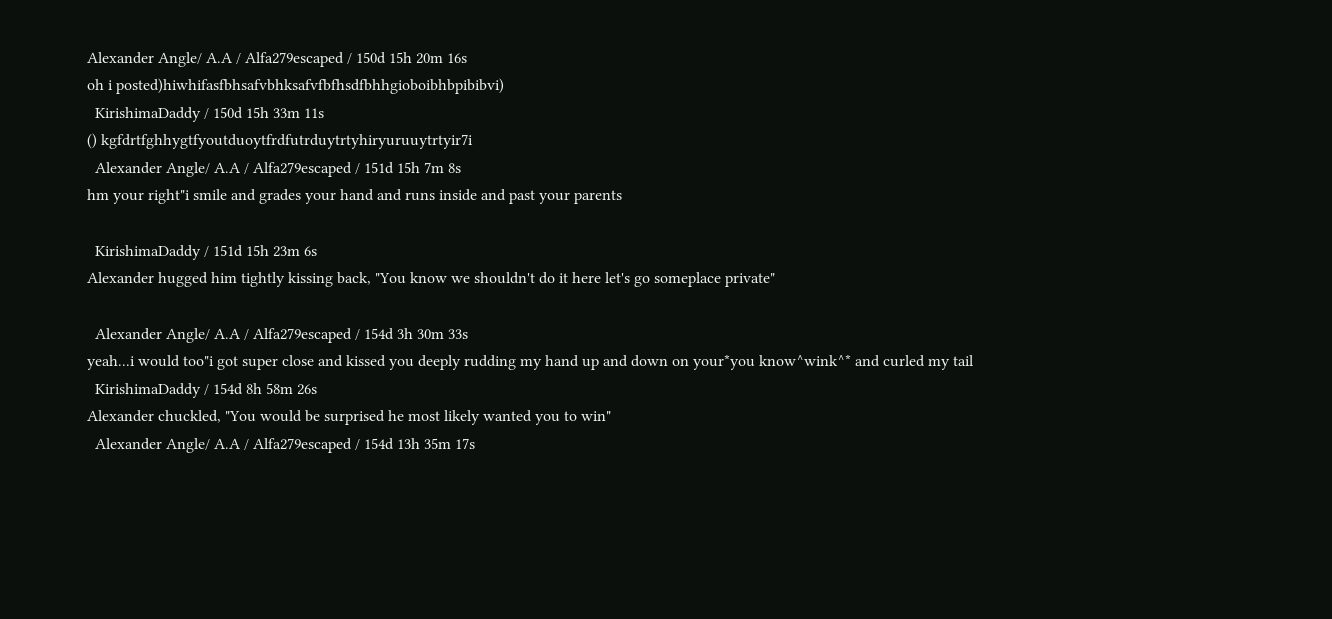Alexander Angle/ A.A / Alfa279escaped / 150d 15h 20m 16s
oh i posted)hiwhifasfbhsafvbhksafvfbfhsdfbhhgioboibhbpibibvi)
  KirishimaDaddy / 150d 15h 33m 11s
() kgfdrtfghhygtfyoutduoytfrdfutrduytrtyhiryuruuytrtyir7i
  Alexander Angle/ A.A / Alfa279escaped / 151d 15h 7m 8s
hm your right"i smile and grades your hand and runs inside and past your parents

  KirishimaDaddy / 151d 15h 23m 6s
Alexander hugged him tightly kissing back, "You know we shouldn't do it here let's go someplace private"

  Alexander Angle/ A.A / Alfa279escaped / 154d 3h 30m 33s
yeah...i would too"i got super close and kissed you deeply rudding my hand up and down on your*you know^wink^* and curled my tail
  KirishimaDaddy / 154d 8h 58m 26s
Alexander chuckled, "You would be surprised he most likely wanted you to win"
  Alexander Angle/ A.A / Alfa279escaped / 154d 13h 35m 17s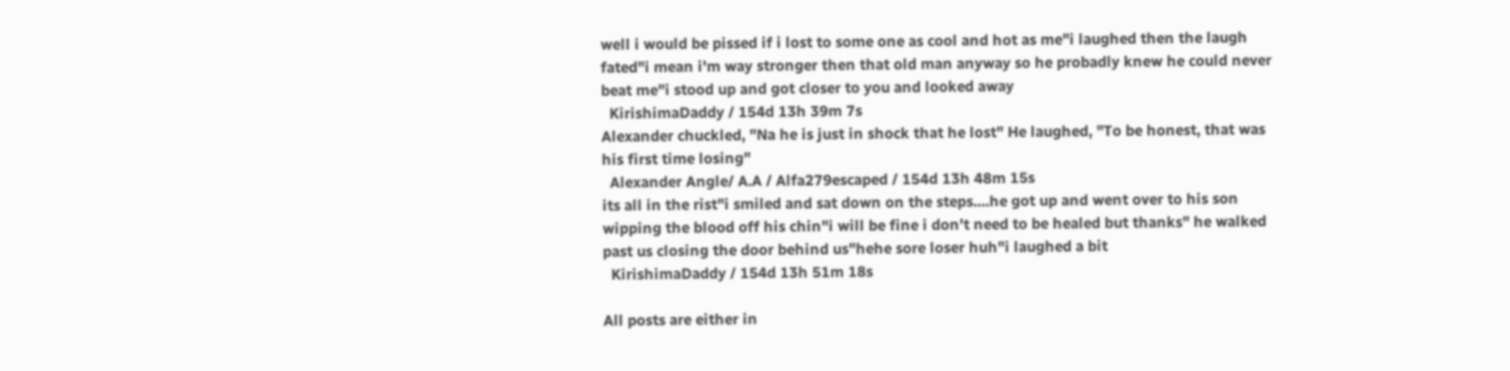well i would be pissed if i lost to some one as cool and hot as me"i laughed then the laugh fated"i mean i'm way stronger then that old man anyway so he probadly knew he could never beat me"i stood up and got closer to you and looked away
  KirishimaDaddy / 154d 13h 39m 7s
Alexander chuckled, "Na he is just in shock that he lost" He laughed, "To be honest, that was his first time losing"
  Alexander Angle/ A.A / Alfa279escaped / 154d 13h 48m 15s
its all in the rist"i smiled and sat down on the steps....he got up and went over to his son wipping the blood off his chin"i will be fine i don't need to be healed but thanks" he walked past us closing the door behind us"hehe sore loser huh"i laughed a bit
  KirishimaDaddy / 154d 13h 51m 18s

All posts are either in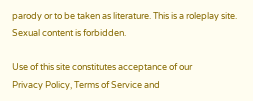parody or to be taken as literature. This is a roleplay site. Sexual content is forbidden.

Use of this site constitutes acceptance of our
Privacy Policy, Terms of Service and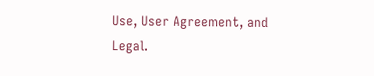Use, User Agreement, and Legal.